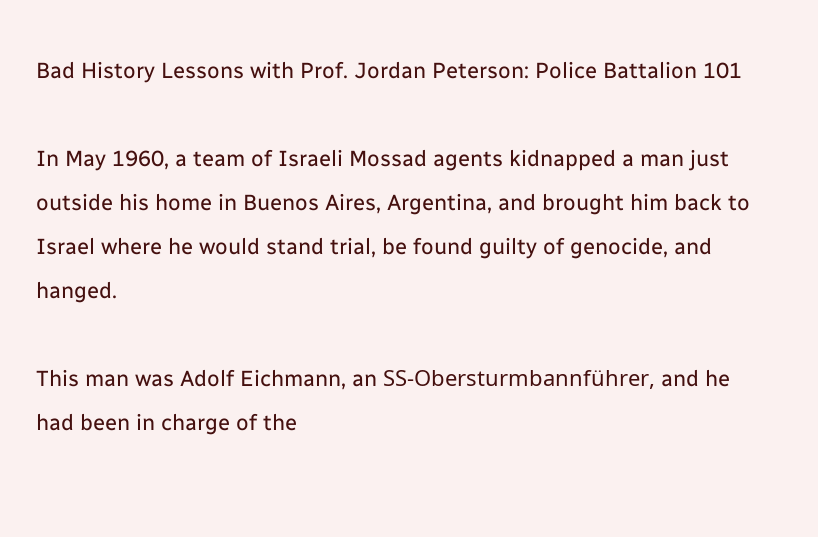Bad History Lessons with Prof. Jordan Peterson: Police Battalion 101

In May 1960, a team of Israeli Mossad agents kidnapped a man just outside his home in Buenos Aires, Argentina, and brought him back to Israel where he would stand trial, be found guilty of genocide, and hanged.

This man was Adolf Eichmann, an SS-Obersturmbannführer, and he had been in charge of the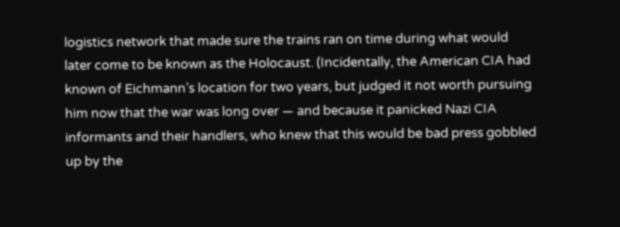logistics network that made sure the trains ran on time during what would later come to be known as the Holocaust. (Incidentally, the American CIA had known of Eichmann’s location for two years, but judged it not worth pursuing him now that the war was long over — and because it panicked Nazi CIA informants and their handlers, who knew that this would be bad press gobbled up by the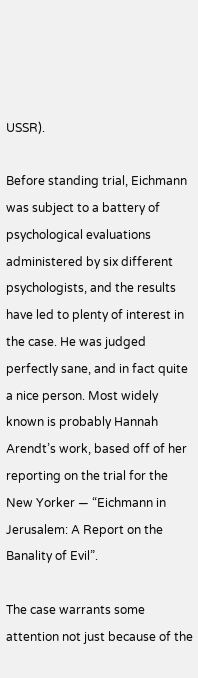USSR).

Before standing trial, Eichmann was subject to a battery of psychological evaluations administered by six different psychologists, and the results have led to plenty of interest in the case. He was judged perfectly sane, and in fact quite a nice person. Most widely known is probably Hannah Arendt’s work, based off of her reporting on the trial for the New Yorker — “Eichmann in Jerusalem: A Report on the Banality of Evil”.

The case warrants some attention not just because of the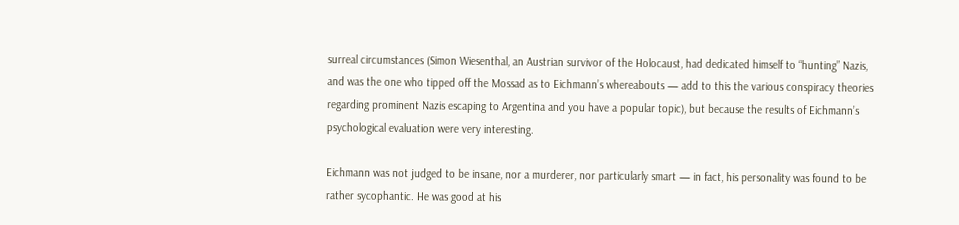surreal circumstances (Simon Wiesenthal, an Austrian survivor of the Holocaust, had dedicated himself to “hunting” Nazis, and was the one who tipped off the Mossad as to Eichmann’s whereabouts — add to this the various conspiracy theories regarding prominent Nazis escaping to Argentina and you have a popular topic), but because the results of Eichmann’s psychological evaluation were very interesting.

Eichmann was not judged to be insane, nor a murderer, nor particularly smart — in fact, his personality was found to be rather sycophantic. He was good at his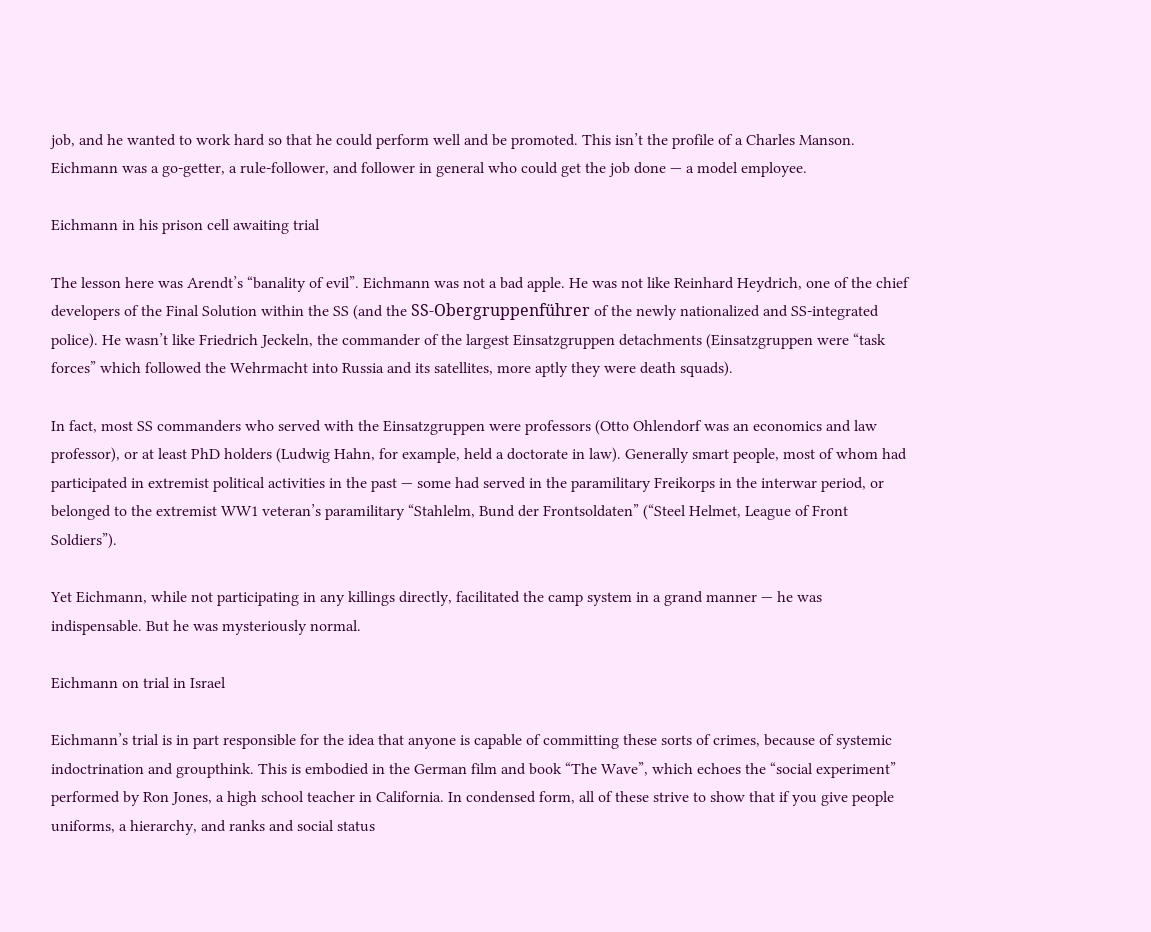job, and he wanted to work hard so that he could perform well and be promoted. This isn’t the profile of a Charles Manson. Eichmann was a go-getter, a rule-follower, and follower in general who could get the job done — a model employee.

Eichmann in his prison cell awaiting trial

The lesson here was Arendt’s “banality of evil”. Eichmann was not a bad apple. He was not like Reinhard Heydrich, one of the chief developers of the Final Solution within the SS (and the SS-Obergruppenführer of the newly nationalized and SS-integrated police). He wasn’t like Friedrich Jeckeln, the commander of the largest Einsatzgruppen detachments (Einsatzgruppen were “task forces” which followed the Wehrmacht into Russia and its satellites, more aptly they were death squads).

In fact, most SS commanders who served with the Einsatzgruppen were professors (Otto Ohlendorf was an economics and law professor), or at least PhD holders (Ludwig Hahn, for example, held a doctorate in law). Generally smart people, most of whom had participated in extremist political activities in the past — some had served in the paramilitary Freikorps in the interwar period, or belonged to the extremist WW1 veteran’s paramilitary “Stahlelm, Bund der Frontsoldaten” (“Steel Helmet, League of Front Soldiers”).

Yet Eichmann, while not participating in any killings directly, facilitated the camp system in a grand manner — he was indispensable. But he was mysteriously normal.

Eichmann on trial in Israel

Eichmann’s trial is in part responsible for the idea that anyone is capable of committing these sorts of crimes, because of systemic indoctrination and groupthink. This is embodied in the German film and book “The Wave”, which echoes the “social experiment” performed by Ron Jones, a high school teacher in California. In condensed form, all of these strive to show that if you give people uniforms, a hierarchy, and ranks and social status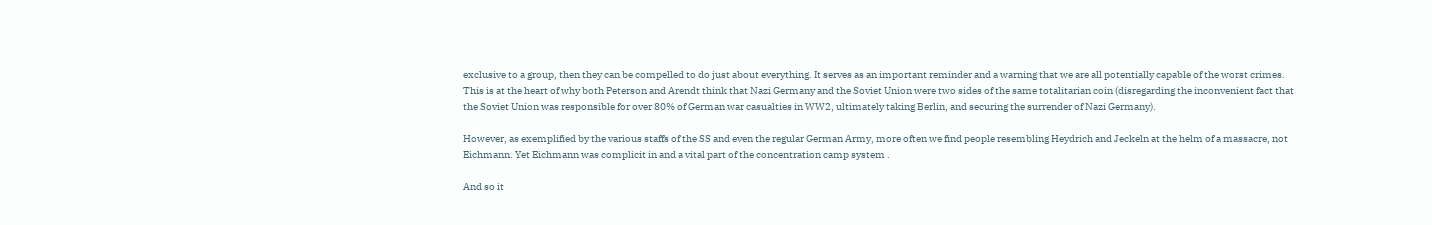exclusive to a group, then they can be compelled to do just about everything. It serves as an important reminder and a warning that we are all potentially capable of the worst crimes. This is at the heart of why both Peterson and Arendt think that Nazi Germany and the Soviet Union were two sides of the same totalitarian coin (disregarding the inconvenient fact that the Soviet Union was responsible for over 80% of German war casualties in WW2, ultimately taking Berlin, and securing the surrender of Nazi Germany).

However, as exemplified by the various staffs of the SS and even the regular German Army, more often we find people resembling Heydrich and Jeckeln at the helm of a massacre, not Eichmann. Yet Eichmann was complicit in and a vital part of the concentration camp system .

And so it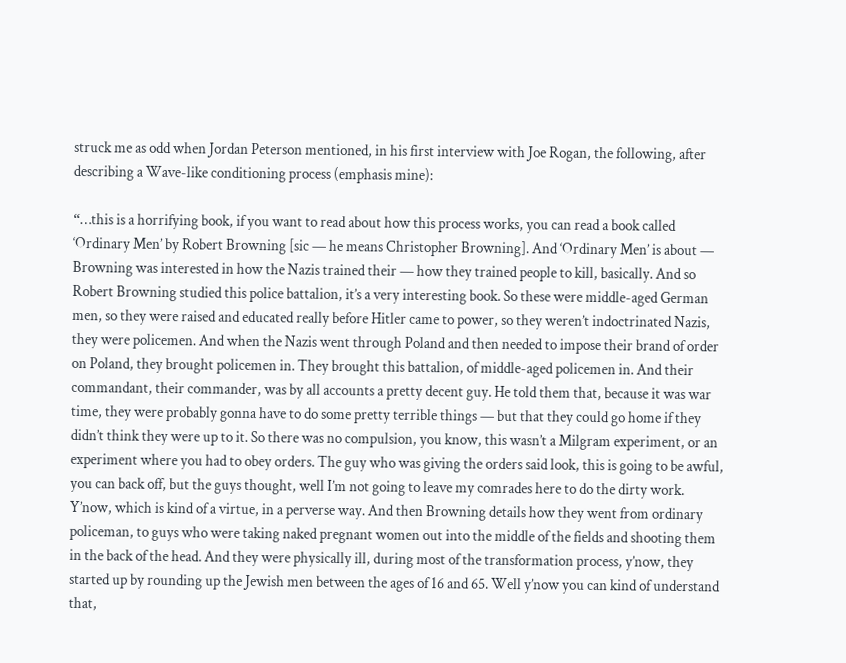struck me as odd when Jordan Peterson mentioned, in his first interview with Joe Rogan, the following, after describing a Wave-like conditioning process (emphasis mine):

“…this is a horrifying book, if you want to read about how this process works, you can read a book called ‘Ordinary Men’ by Robert Browning [sic — he means Christopher Browning]. And ‘Ordinary Men’ is about — Browning was interested in how the Nazis trained their — how they trained people to kill, basically. And so Robert Browning studied this police battalion, it’s a very interesting book. So these were middle-aged German men, so they were raised and educated really before Hitler came to power, so they weren’t indoctrinated Nazis, they were policemen. And when the Nazis went through Poland and then needed to impose their brand of order on Poland, they brought policemen in. They brought this battalion, of middle-aged policemen in. And their commandant, their commander, was by all accounts a pretty decent guy. He told them that, because it was war time, they were probably gonna have to do some pretty terrible things — but that they could go home if they didn’t think they were up to it. So there was no compulsion, you know, this wasn’t a Milgram experiment, or an experiment where you had to obey orders. The guy who was giving the orders said look, this is going to be awful, you can back off, but the guys thought, well I’m not going to leave my comrades here to do the dirty work. Y’now, which is kind of a virtue, in a perverse way. And then Browning details how they went from ordinary policeman, to guys who were taking naked pregnant women out into the middle of the fields and shooting them in the back of the head. And they were physically ill, during most of the transformation process, y’now, they started up by rounding up the Jewish men between the ages of 16 and 65. Well y’now you can kind of understand that,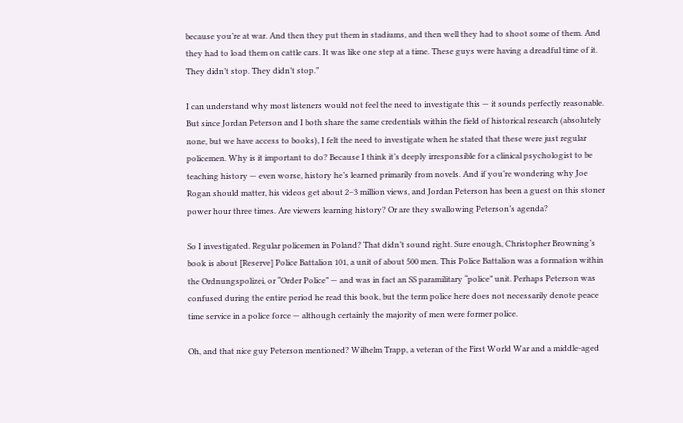because you’re at war. And then they put them in stadiums, and then well they had to shoot some of them. And they had to load them on cattle cars. It was like one step at a time. These guys were having a dreadful time of it. They didn’t stop. They didn’t stop.”

I can understand why most listeners would not feel the need to investigate this — it sounds perfectly reasonable. But since Jordan Peterson and I both share the same credentials within the field of historical research (absolutely none, but we have access to books), I felt the need to investigate when he stated that these were just regular policemen. Why is it important to do? Because I think it’s deeply irresponsible for a clinical psychologist to be teaching history — even worse, history he’s learned primarily from novels. And if you’re wondering why Joe Rogan should matter, his videos get about 2–3 million views, and Jordan Peterson has been a guest on this stoner power hour three times. Are viewers learning history? Or are they swallowing Peterson’s agenda?

So I investigated. Regular policemen in Poland? That didn’t sound right. Sure enough, Christopher Browning’s book is about [Reserve] Police Battalion 101, a unit of about 500 men. This Police Battalion was a formation within the Ordnungspolizei, or “Order Police” — and was in fact an SS paramilitary “police” unit. Perhaps Peterson was confused during the entire period he read this book, but the term police here does not necessarily denote peace time service in a police force — although certainly the majority of men were former police.

Oh, and that nice guy Peterson mentioned? Wilhelm Trapp, a veteran of the First World War and a middle-aged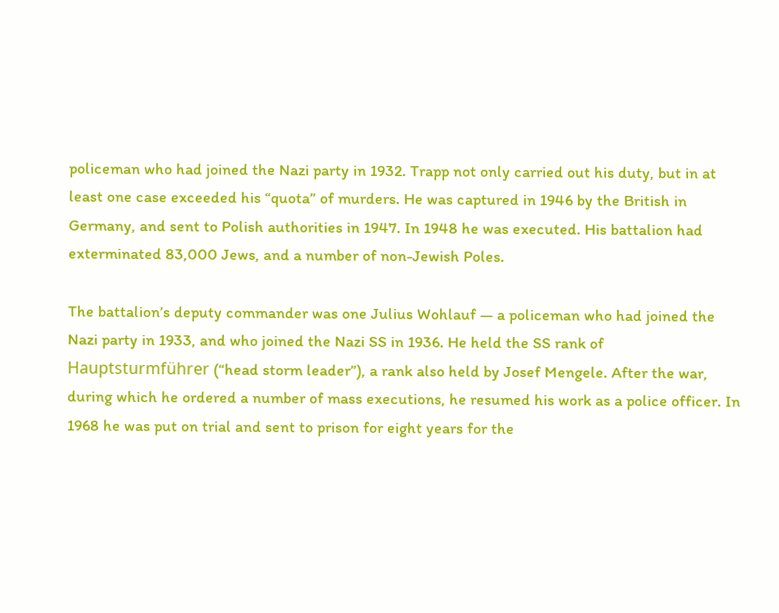policeman who had joined the Nazi party in 1932. Trapp not only carried out his duty, but in at least one case exceeded his “quota” of murders. He was captured in 1946 by the British in Germany, and sent to Polish authorities in 1947. In 1948 he was executed. His battalion had exterminated 83,000 Jews, and a number of non-Jewish Poles.

The battalion’s deputy commander was one Julius Wohlauf — a policeman who had joined the Nazi party in 1933, and who joined the Nazi SS in 1936. He held the SS rank of Hauptsturmführer (“head storm leader”), a rank also held by Josef Mengele. After the war, during which he ordered a number of mass executions, he resumed his work as a police officer. In 1968 he was put on trial and sent to prison for eight years for the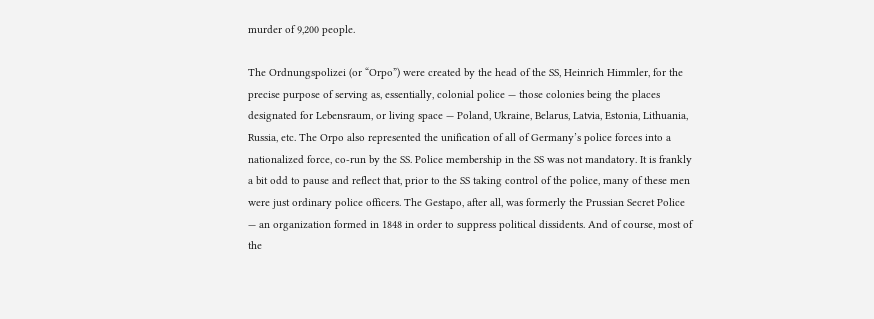murder of 9,200 people.

The Ordnungspolizei (or “Orpo”) were created by the head of the SS, Heinrich Himmler, for the precise purpose of serving as, essentially, colonial police — those colonies being the places designated for Lebensraum, or living space — Poland, Ukraine, Belarus, Latvia, Estonia, Lithuania, Russia, etc. The Orpo also represented the unification of all of Germany’s police forces into a nationalized force, co-run by the SS. Police membership in the SS was not mandatory. It is frankly a bit odd to pause and reflect that, prior to the SS taking control of the police, many of these men were just ordinary police officers. The Gestapo, after all, was formerly the Prussian Secret Police — an organization formed in 1848 in order to suppress political dissidents. And of course, most of the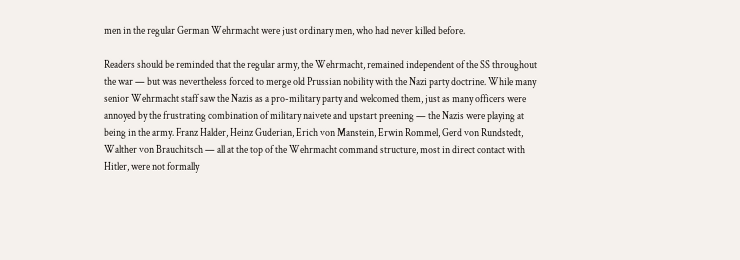men in the regular German Wehrmacht were just ordinary men, who had never killed before.

Readers should be reminded that the regular army, the Wehrmacht, remained independent of the SS throughout the war — but was nevertheless forced to merge old Prussian nobility with the Nazi party doctrine. While many senior Wehrmacht staff saw the Nazis as a pro-military party and welcomed them, just as many officers were annoyed by the frustrating combination of military naivete and upstart preening — the Nazis were playing at being in the army. Franz Halder, Heinz Guderian, Erich von Manstein, Erwin Rommel, Gerd von Rundstedt, Walther von Brauchitsch — all at the top of the Wehrmacht command structure, most in direct contact with Hitler, were not formally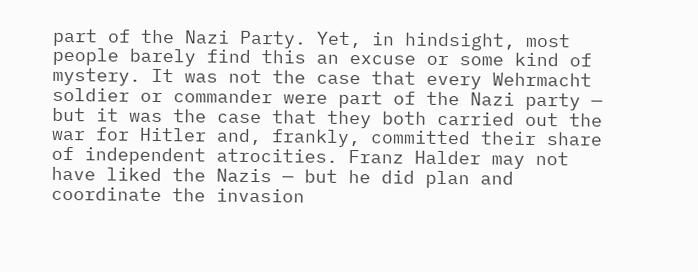part of the Nazi Party. Yet, in hindsight, most people barely find this an excuse or some kind of mystery. It was not the case that every Wehrmacht soldier or commander were part of the Nazi party — but it was the case that they both carried out the war for Hitler and, frankly, committed their share of independent atrocities. Franz Halder may not have liked the Nazis — but he did plan and coordinate the invasion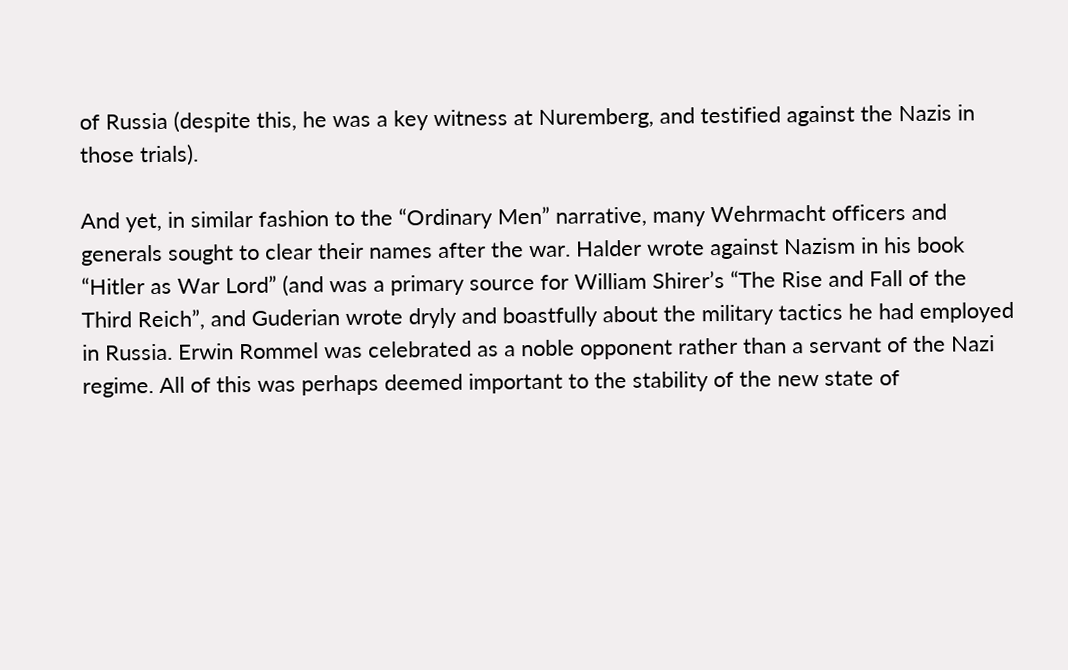of Russia (despite this, he was a key witness at Nuremberg, and testified against the Nazis in those trials).

And yet, in similar fashion to the “Ordinary Men” narrative, many Wehrmacht officers and generals sought to clear their names after the war. Halder wrote against Nazism in his book “Hitler as War Lord” (and was a primary source for William Shirer’s “The Rise and Fall of the Third Reich”, and Guderian wrote dryly and boastfully about the military tactics he had employed in Russia. Erwin Rommel was celebrated as a noble opponent rather than a servant of the Nazi regime. All of this was perhaps deemed important to the stability of the new state of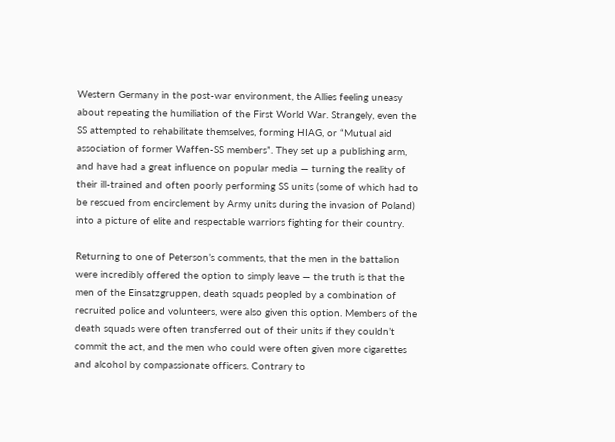Western Germany in the post-war environment, the Allies feeling uneasy about repeating the humiliation of the First World War. Strangely, even the SS attempted to rehabilitate themselves, forming HIAG, or “Mutual aid association of former Waffen-SS members”. They set up a publishing arm, and have had a great influence on popular media — turning the reality of their ill-trained and often poorly performing SS units (some of which had to be rescued from encirclement by Army units during the invasion of Poland) into a picture of elite and respectable warriors fighting for their country.

Returning to one of Peterson’s comments, that the men in the battalion were incredibly offered the option to simply leave — the truth is that the men of the Einsatzgruppen, death squads peopled by a combination of recruited police and volunteers, were also given this option. Members of the death squads were often transferred out of their units if they couldn’t commit the act, and the men who could were often given more cigarettes and alcohol by compassionate officers. Contrary to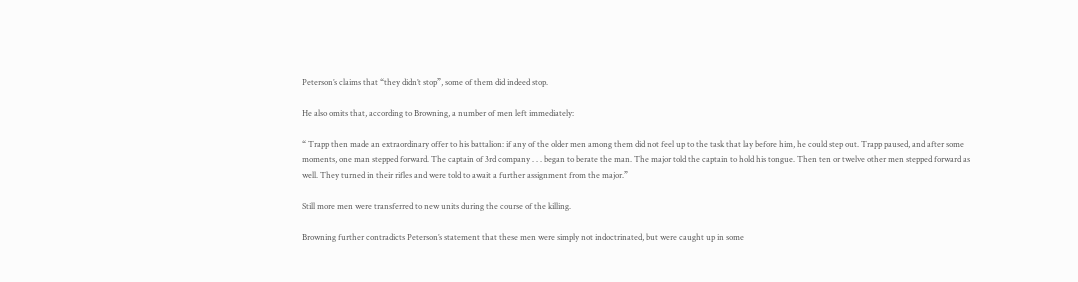Peterson’s claims that “they didn’t stop”, some of them did indeed stop.

He also omits that, according to Browning, a number of men left immediately:

“ Trapp then made an extraordinary offer to his battalion: if any of the older men among them did not feel up to the task that lay before him, he could step out. Trapp paused, and after some moments, one man stepped forward. The captain of 3rd company . . . began to berate the man. The major told the captain to hold his tongue. Then ten or twelve other men stepped forward as well. They turned in their rifles and were told to await a further assignment from the major.”

Still more men were transferred to new units during the course of the killing.

Browning further contradicts Peterson’s statement that these men were simply not indoctrinated, but were caught up in some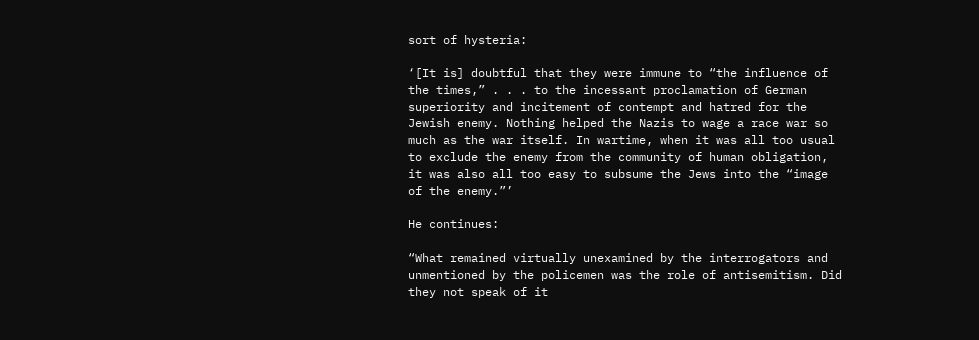sort of hysteria:

‘[It is] doubtful that they were immune to “the influence of the times,” . . . to the incessant proclamation of German superiority and incitement of contempt and hatred for the Jewish enemy. Nothing helped the Nazis to wage a race war so much as the war itself. In wartime, when it was all too usual to exclude the enemy from the community of human obligation, it was also all too easy to subsume the Jews into the “image of the enemy.”’

He continues:

“What remained virtually unexamined by the interrogators and unmentioned by the policemen was the role of antisemitism. Did they not speak of it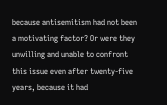because antisemitism had not been a motivating factor? Or were they unwilling and unable to confront this issue even after twenty-five years, because it had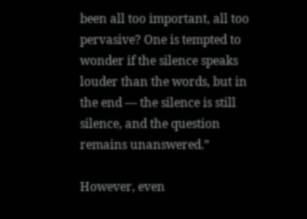been all too important, all too pervasive? One is tempted to wonder if the silence speaks louder than the words, but in the end — the silence is still silence, and the question remains unanswered.”

However, even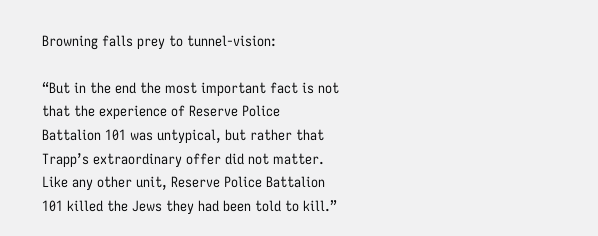Browning falls prey to tunnel-vision:

“But in the end the most important fact is not that the experience of Reserve Police Battalion 101 was untypical, but rather that Trapp’s extraordinary offer did not matter. Like any other unit, Reserve Police Battalion 101 killed the Jews they had been told to kill.”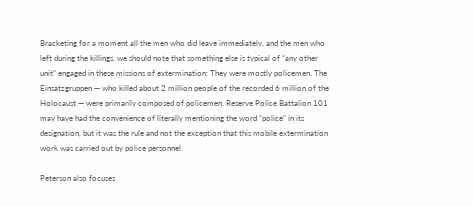Bracketing for a moment all the men who did leave immediately, and the men who left during the killings, we should note that something else is typical of “any other unit” engaged in these missions of extermination: They were mostly policemen. The Einsatzgruppen — who killed about 2 million people of the recorded 6 million of the Holocaust — were primarily composed of policemen. Reserve Police Battalion 101 may have had the convenience of literally mentioning the word “police” in its designation, but it was the rule and not the exception that this mobile extermination work was carried out by police personnel.

Peterson also focuses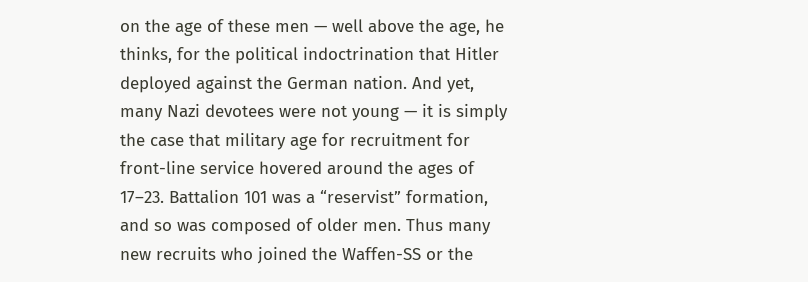on the age of these men — well above the age, he thinks, for the political indoctrination that Hitler deployed against the German nation. And yet, many Nazi devotees were not young — it is simply the case that military age for recruitment for front-line service hovered around the ages of 17–23. Battalion 101 was a “reservist” formation, and so was composed of older men. Thus many new recruits who joined the Waffen-SS or the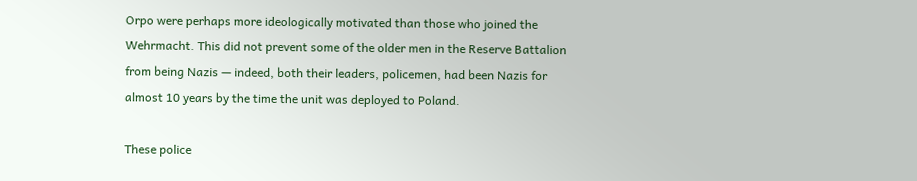Orpo were perhaps more ideologically motivated than those who joined the Wehrmacht. This did not prevent some of the older men in the Reserve Battalion from being Nazis — indeed, both their leaders, policemen, had been Nazis for almost 10 years by the time the unit was deployed to Poland.

These police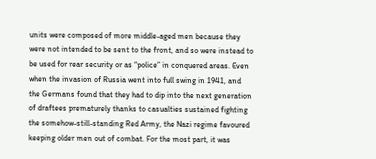units were composed of more middle-aged men because they were not intended to be sent to the front, and so were instead to be used for rear security or as “police” in conquered areas. Even when the invasion of Russia went into full swing in 1941, and the Germans found that they had to dip into the next generation of draftees prematurely thanks to casualties sustained fighting the somehow-still-standing Red Army, the Nazi regime favoured keeping older men out of combat. For the most part, it was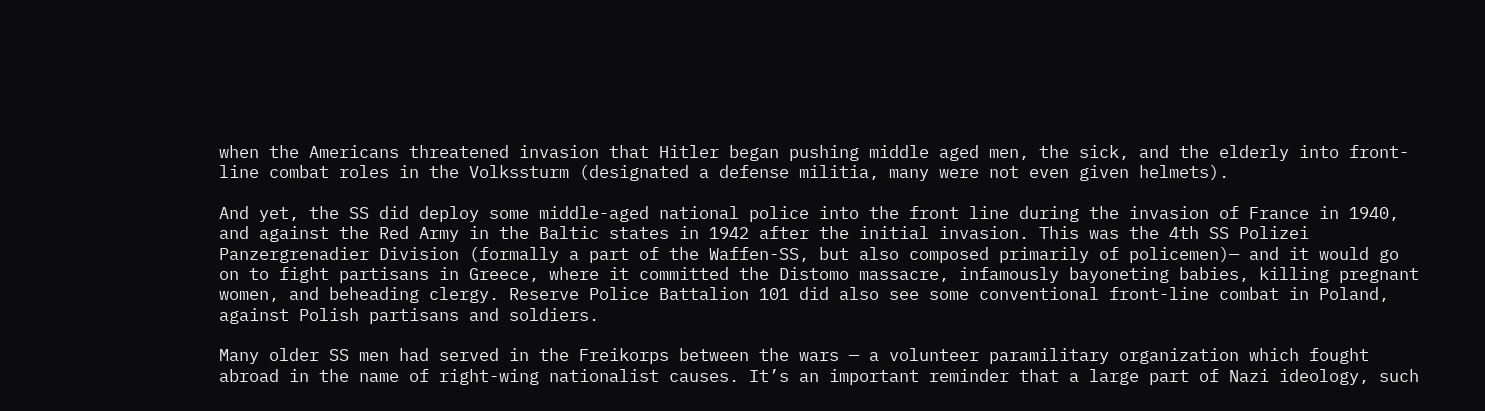when the Americans threatened invasion that Hitler began pushing middle aged men, the sick, and the elderly into front-line combat roles in the Volkssturm (designated a defense militia, many were not even given helmets).

And yet, the SS did deploy some middle-aged national police into the front line during the invasion of France in 1940, and against the Red Army in the Baltic states in 1942 after the initial invasion. This was the 4th SS Polizei Panzergrenadier Division (formally a part of the Waffen-SS, but also composed primarily of policemen)— and it would go on to fight partisans in Greece, where it committed the Distomo massacre, infamously bayoneting babies, killing pregnant women, and beheading clergy. Reserve Police Battalion 101 did also see some conventional front-line combat in Poland, against Polish partisans and soldiers.

Many older SS men had served in the Freikorps between the wars — a volunteer paramilitary organization which fought abroad in the name of right-wing nationalist causes. It’s an important reminder that a large part of Nazi ideology, such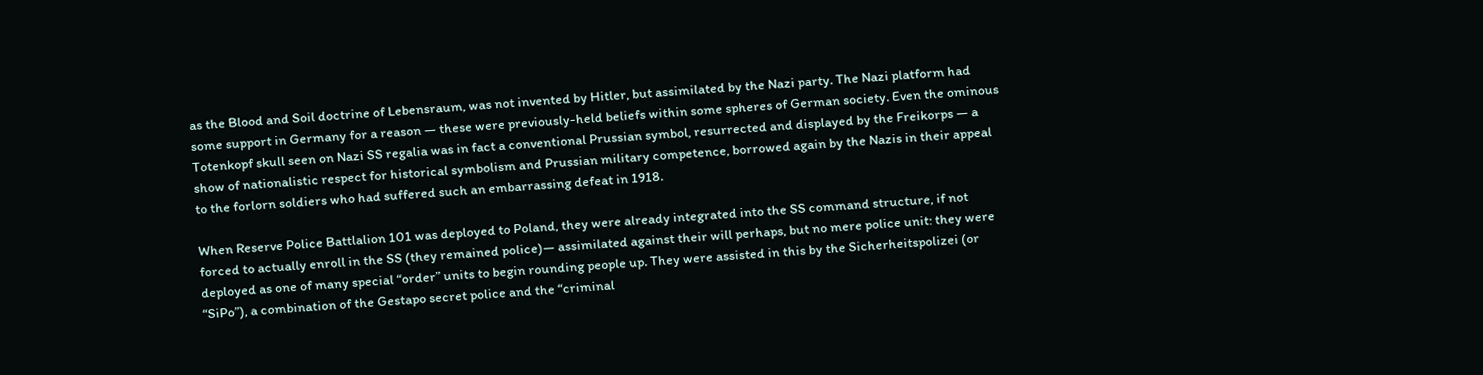as the Blood and Soil doctrine of Lebensraum, was not invented by Hitler, but assimilated by the Nazi party. The Nazi platform had some support in Germany for a reason — these were previously-held beliefs within some spheres of German society. Even the ominous Totenkopf skull seen on Nazi SS regalia was in fact a conventional Prussian symbol, resurrected and displayed by the Freikorps — a show of nationalistic respect for historical symbolism and Prussian military competence, borrowed again by the Nazis in their appeal to the forlorn soldiers who had suffered such an embarrassing defeat in 1918.

When Reserve Police Battlalion 101 was deployed to Poland, they were already integrated into the SS command structure, if not forced to actually enroll in the SS (they remained police)— assimilated against their will perhaps, but no mere police unit: they were deployed as one of many special “order” units to begin rounding people up. They were assisted in this by the Sicherheitspolizei (or “SiPo”), a combination of the Gestapo secret police and the “criminal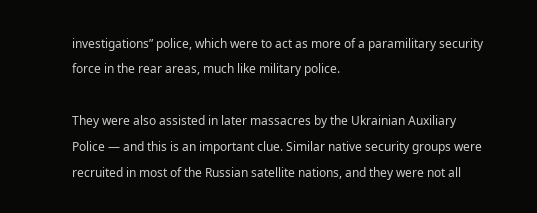investigations” police, which were to act as more of a paramilitary security force in the rear areas, much like military police.

They were also assisted in later massacres by the Ukrainian Auxiliary Police — and this is an important clue. Similar native security groups were recruited in most of the Russian satellite nations, and they were not all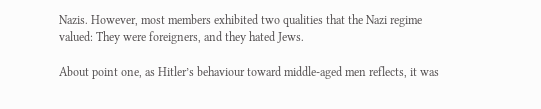Nazis. However, most members exhibited two qualities that the Nazi regime valued: They were foreigners, and they hated Jews.

About point one, as Hitler’s behaviour toward middle-aged men reflects, it was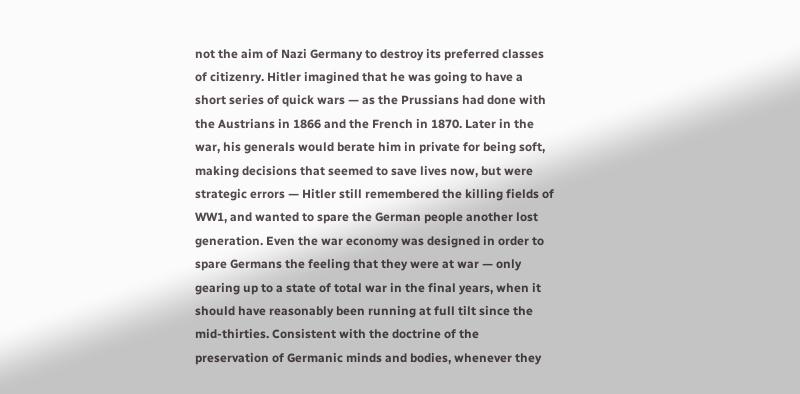not the aim of Nazi Germany to destroy its preferred classes of citizenry. Hitler imagined that he was going to have a short series of quick wars — as the Prussians had done with the Austrians in 1866 and the French in 1870. Later in the war, his generals would berate him in private for being soft, making decisions that seemed to save lives now, but were strategic errors — Hitler still remembered the killing fields of WW1, and wanted to spare the German people another lost generation. Even the war economy was designed in order to spare Germans the feeling that they were at war — only gearing up to a state of total war in the final years, when it should have reasonably been running at full tilt since the mid-thirties. Consistent with the doctrine of the preservation of Germanic minds and bodies, whenever they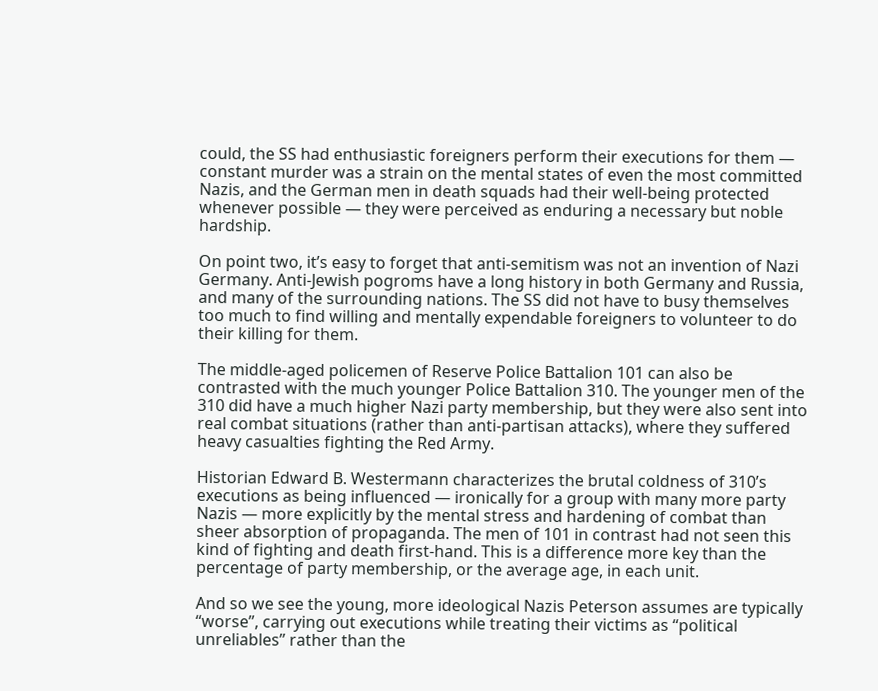could, the SS had enthusiastic foreigners perform their executions for them — constant murder was a strain on the mental states of even the most committed Nazis, and the German men in death squads had their well-being protected whenever possible — they were perceived as enduring a necessary but noble hardship.

On point two, it’s easy to forget that anti-semitism was not an invention of Nazi Germany. Anti-Jewish pogroms have a long history in both Germany and Russia, and many of the surrounding nations. The SS did not have to busy themselves too much to find willing and mentally expendable foreigners to volunteer to do their killing for them.

The middle-aged policemen of Reserve Police Battalion 101 can also be contrasted with the much younger Police Battalion 310. The younger men of the 310 did have a much higher Nazi party membership, but they were also sent into real combat situations (rather than anti-partisan attacks), where they suffered heavy casualties fighting the Red Army.

Historian Edward B. Westermann characterizes the brutal coldness of 310’s executions as being influenced — ironically for a group with many more party Nazis — more explicitly by the mental stress and hardening of combat than sheer absorption of propaganda. The men of 101 in contrast had not seen this kind of fighting and death first-hand. This is a difference more key than the percentage of party membership, or the average age, in each unit.

And so we see the young, more ideological Nazis Peterson assumes are typically “worse”, carrying out executions while treating their victims as “political unreliables” rather than the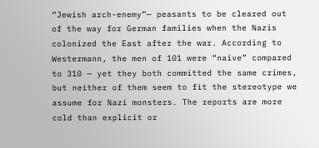“Jewish arch-enemy”— peasants to be cleared out of the way for German families when the Nazis colonized the East after the war. According to Westermann, the men of 101 were “naive” compared to 310 — yet they both committed the same crimes, but neither of them seem to fit the stereotype we assume for Nazi monsters. The reports are more cold than explicit or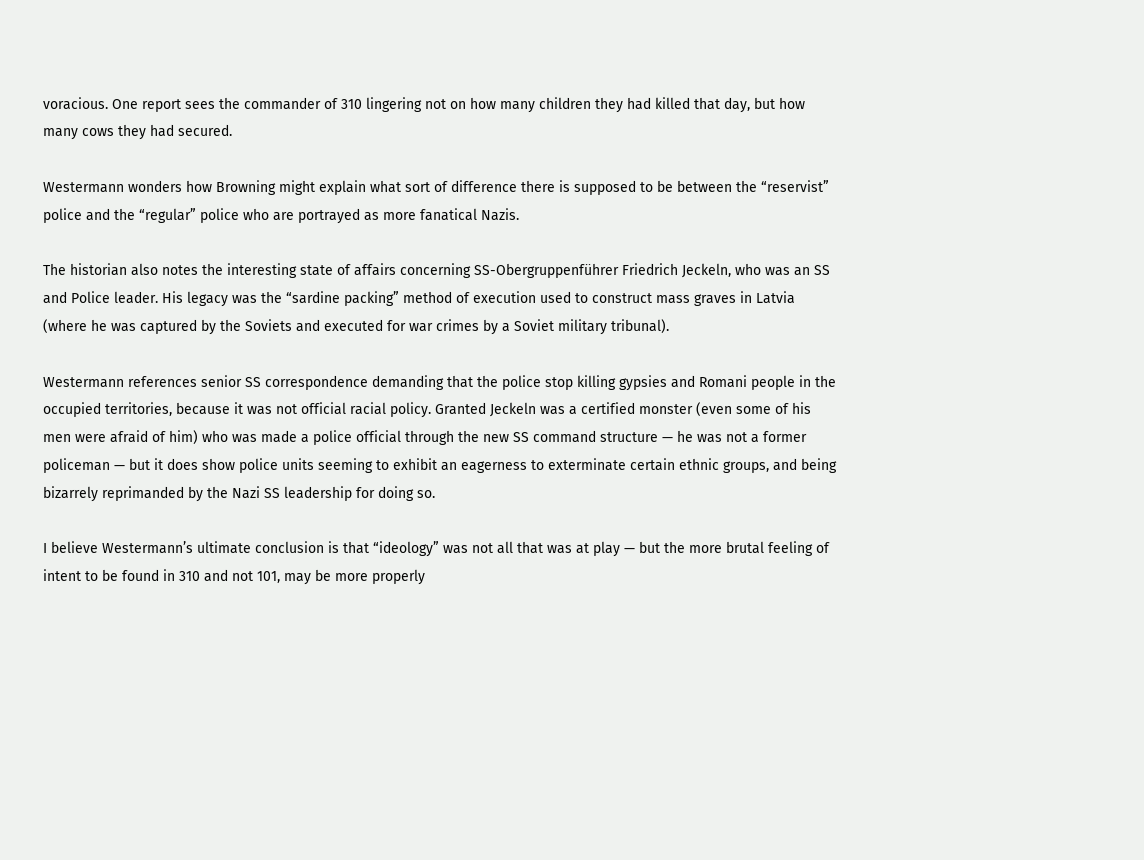voracious. One report sees the commander of 310 lingering not on how many children they had killed that day, but how many cows they had secured.

Westermann wonders how Browning might explain what sort of difference there is supposed to be between the “reservist” police and the “regular” police who are portrayed as more fanatical Nazis.

The historian also notes the interesting state of affairs concerning SS-Obergruppenführer Friedrich Jeckeln, who was an SS and Police leader. His legacy was the “sardine packing” method of execution used to construct mass graves in Latvia (where he was captured by the Soviets and executed for war crimes by a Soviet military tribunal).

Westermann references senior SS correspondence demanding that the police stop killing gypsies and Romani people in the occupied territories, because it was not official racial policy. Granted Jeckeln was a certified monster (even some of his men were afraid of him) who was made a police official through the new SS command structure — he was not a former policeman — but it does show police units seeming to exhibit an eagerness to exterminate certain ethnic groups, and being bizarrely reprimanded by the Nazi SS leadership for doing so.

I believe Westermann’s ultimate conclusion is that “ideology” was not all that was at play — but the more brutal feeling of intent to be found in 310 and not 101, may be more properly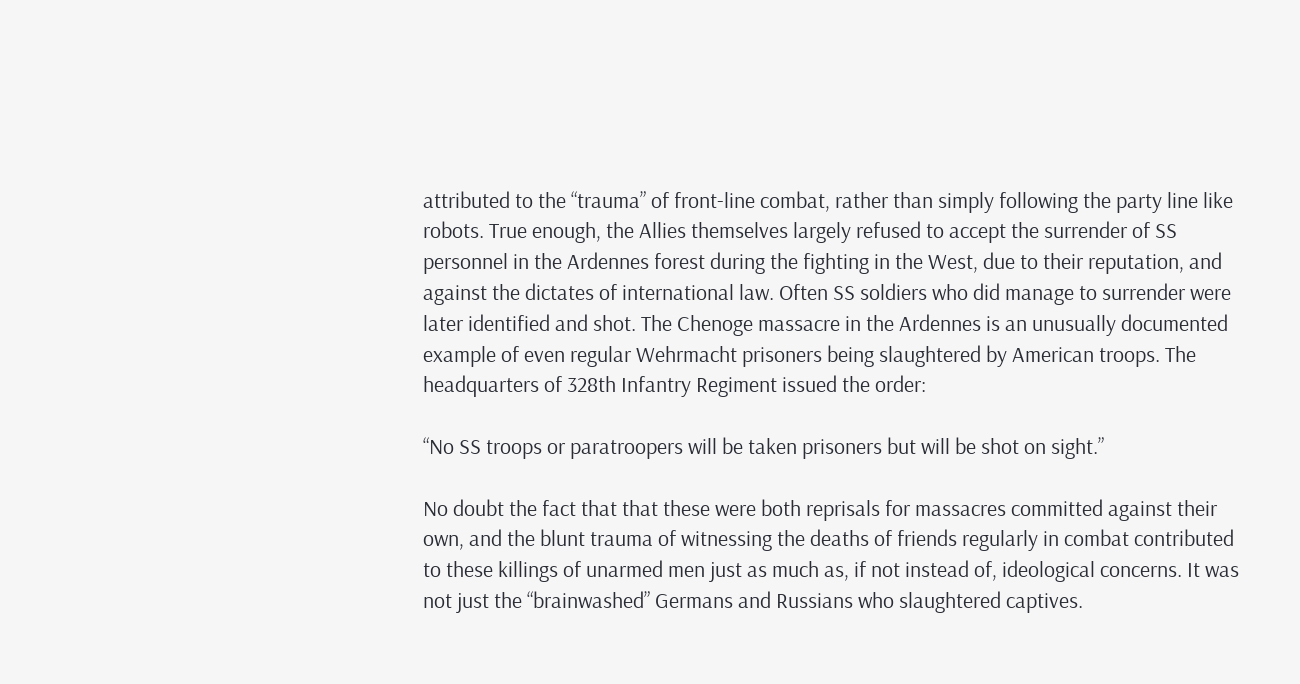attributed to the “trauma” of front-line combat, rather than simply following the party line like robots. True enough, the Allies themselves largely refused to accept the surrender of SS personnel in the Ardennes forest during the fighting in the West, due to their reputation, and against the dictates of international law. Often SS soldiers who did manage to surrender were later identified and shot. The Chenoge massacre in the Ardennes is an unusually documented example of even regular Wehrmacht prisoners being slaughtered by American troops. The headquarters of 328th Infantry Regiment issued the order:

“No SS troops or paratroopers will be taken prisoners but will be shot on sight.”

No doubt the fact that that these were both reprisals for massacres committed against their own, and the blunt trauma of witnessing the deaths of friends regularly in combat contributed to these killings of unarmed men just as much as, if not instead of, ideological concerns. It was not just the “brainwashed” Germans and Russians who slaughtered captives.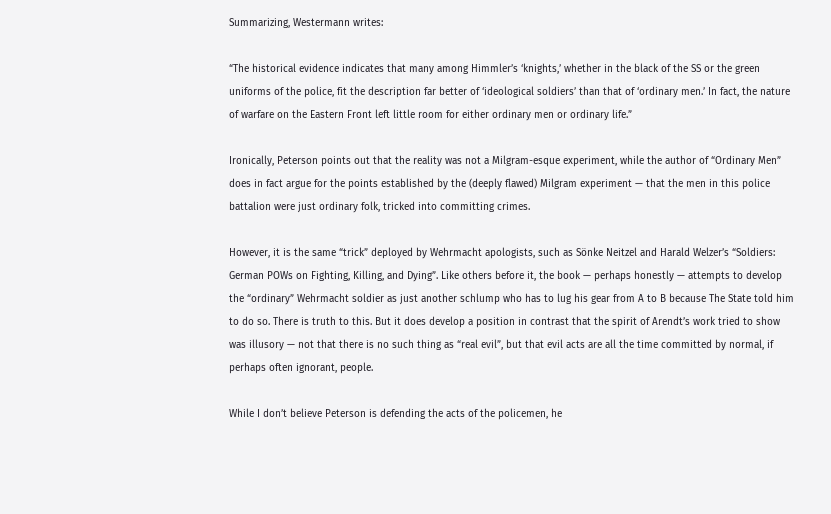Summarizing, Westermann writes:

“The historical evidence indicates that many among Himmler’s ‘knights,’ whether in the black of the SS or the green uniforms of the police, fit the description far better of ‘ideological soldiers’ than that of ‘ordinary men.’ In fact, the nature of warfare on the Eastern Front left little room for either ordinary men or ordinary life.”

Ironically, Peterson points out that the reality was not a Milgram-esque experiment, while the author of “Ordinary Men” does in fact argue for the points established by the (deeply flawed) Milgram experiment — that the men in this police battalion were just ordinary folk, tricked into committing crimes.

However, it is the same “trick” deployed by Wehrmacht apologists, such as Sönke Neitzel and Harald Welzer’s “Soldiers: German POWs on Fighting, Killing, and Dying”. Like others before it, the book — perhaps honestly — attempts to develop the “ordinary” Wehrmacht soldier as just another schlump who has to lug his gear from A to B because The State told him to do so. There is truth to this. But it does develop a position in contrast that the spirit of Arendt’s work tried to show was illusory — not that there is no such thing as “real evil”, but that evil acts are all the time committed by normal, if perhaps often ignorant, people.

While I don’t believe Peterson is defending the acts of the policemen, he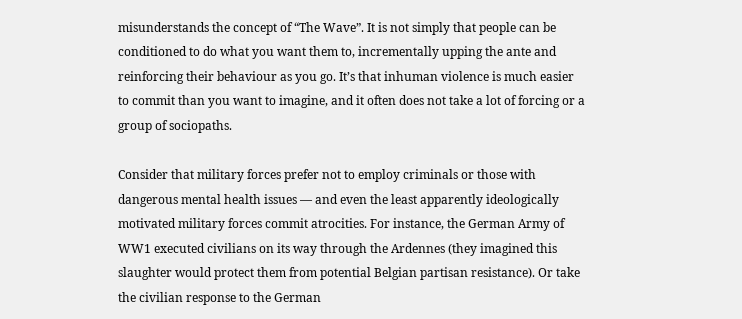misunderstands the concept of “The Wave”. It is not simply that people can be conditioned to do what you want them to, incrementally upping the ante and reinforcing their behaviour as you go. It’s that inhuman violence is much easier to commit than you want to imagine, and it often does not take a lot of forcing or a group of sociopaths.

Consider that military forces prefer not to employ criminals or those with dangerous mental health issues — and even the least apparently ideologically motivated military forces commit atrocities. For instance, the German Army of WW1 executed civilians on its way through the Ardennes (they imagined this slaughter would protect them from potential Belgian partisan resistance). Or take the civilian response to the German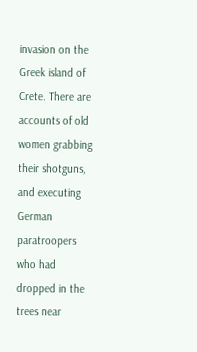invasion on the Greek island of Crete. There are accounts of old women grabbing their shotguns, and executing German paratroopers who had dropped in the trees near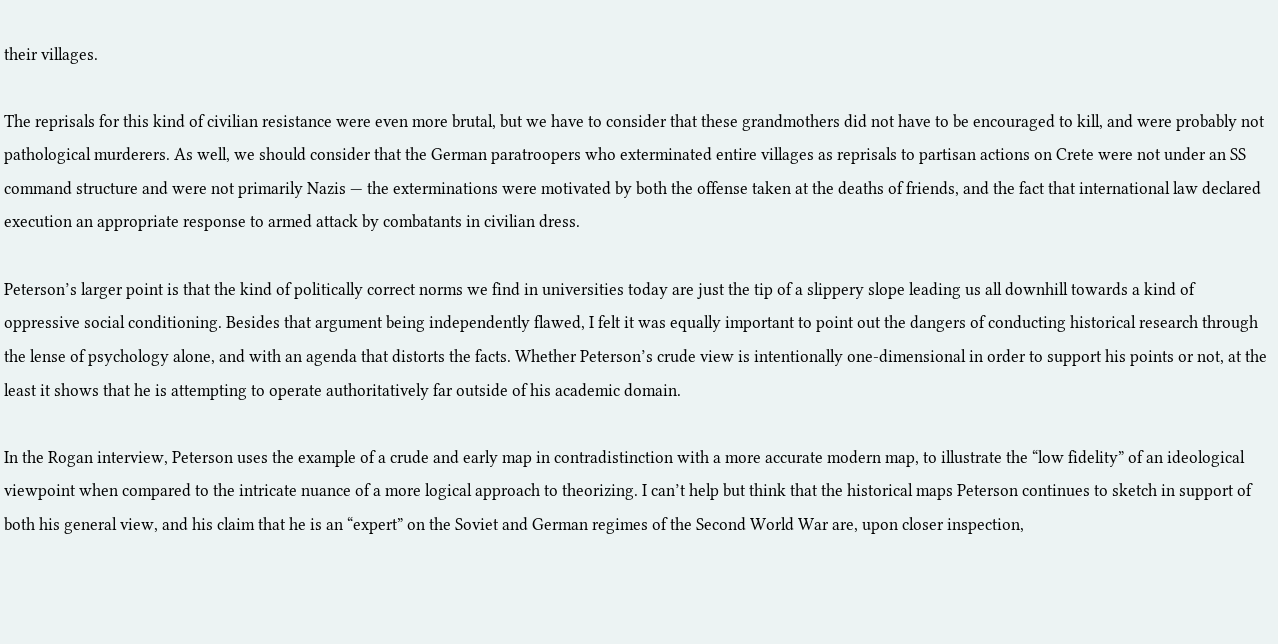their villages.

The reprisals for this kind of civilian resistance were even more brutal, but we have to consider that these grandmothers did not have to be encouraged to kill, and were probably not pathological murderers. As well, we should consider that the German paratroopers who exterminated entire villages as reprisals to partisan actions on Crete were not under an SS command structure and were not primarily Nazis — the exterminations were motivated by both the offense taken at the deaths of friends, and the fact that international law declared execution an appropriate response to armed attack by combatants in civilian dress.

Peterson’s larger point is that the kind of politically correct norms we find in universities today are just the tip of a slippery slope leading us all downhill towards a kind of oppressive social conditioning. Besides that argument being independently flawed, I felt it was equally important to point out the dangers of conducting historical research through the lense of psychology alone, and with an agenda that distorts the facts. Whether Peterson’s crude view is intentionally one-dimensional in order to support his points or not, at the least it shows that he is attempting to operate authoritatively far outside of his academic domain.

In the Rogan interview, Peterson uses the example of a crude and early map in contradistinction with a more accurate modern map, to illustrate the “low fidelity” of an ideological viewpoint when compared to the intricate nuance of a more logical approach to theorizing. I can’t help but think that the historical maps Peterson continues to sketch in support of both his general view, and his claim that he is an “expert” on the Soviet and German regimes of the Second World War are, upon closer inspection,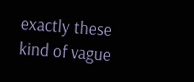exactly these kind of vague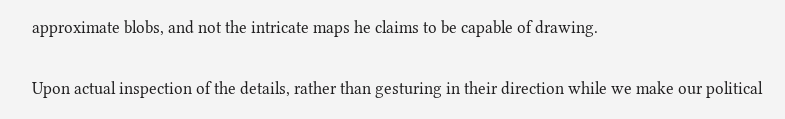approximate blobs, and not the intricate maps he claims to be capable of drawing.

Upon actual inspection of the details, rather than gesturing in their direction while we make our political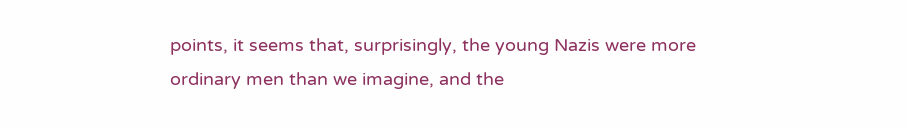points, it seems that, surprisingly, the young Nazis were more ordinary men than we imagine, and the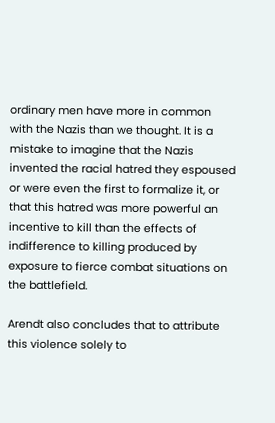ordinary men have more in common with the Nazis than we thought. It is a mistake to imagine that the Nazis invented the racial hatred they espoused or were even the first to formalize it, or that this hatred was more powerful an incentive to kill than the effects of indifference to killing produced by exposure to fierce combat situations on the battlefield.

Arendt also concludes that to attribute this violence solely to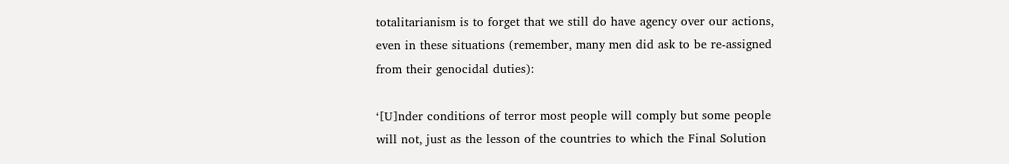totalitarianism is to forget that we still do have agency over our actions, even in these situations (remember, many men did ask to be re-assigned from their genocidal duties):

‘[U]nder conditions of terror most people will comply but some people will not, just as the lesson of the countries to which the Final Solution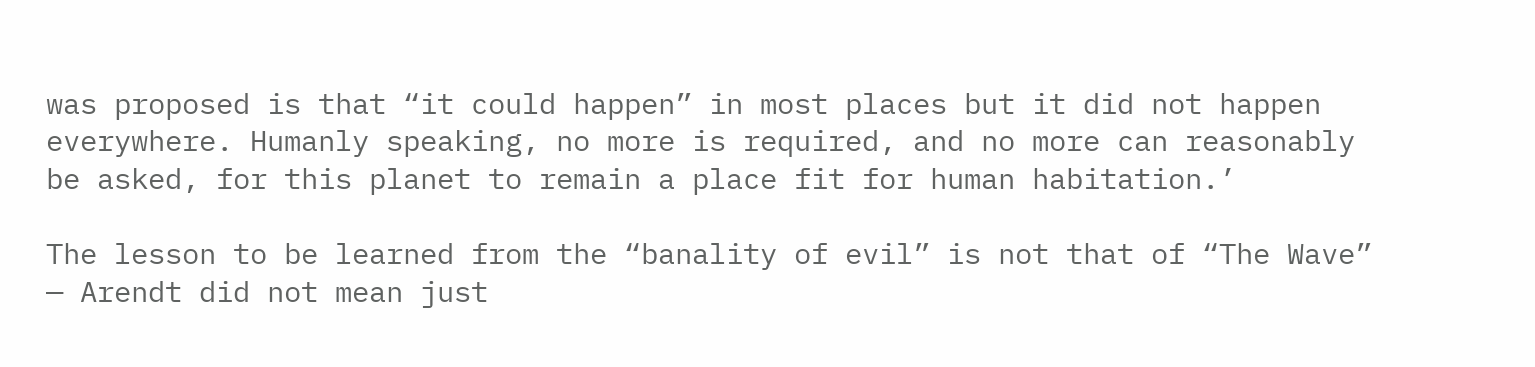was proposed is that “it could happen” in most places but it did not happen everywhere. Humanly speaking, no more is required, and no more can reasonably be asked, for this planet to remain a place fit for human habitation.’

The lesson to be learned from the “banality of evil” is not that of “The Wave” — Arendt did not mean just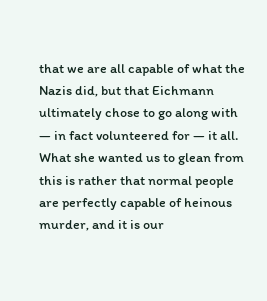that we are all capable of what the Nazis did, but that Eichmann ultimately chose to go along with — in fact volunteered for — it all. What she wanted us to glean from this is rather that normal people are perfectly capable of heinous murder, and it is our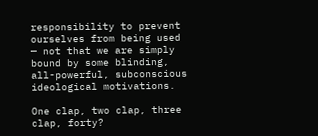responsibility to prevent ourselves from being used — not that we are simply bound by some blinding, all-powerful, subconscious ideological motivations.

One clap, two clap, three clap, forty?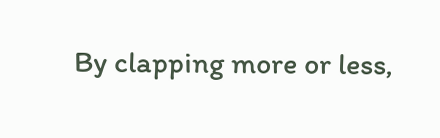By clapping more or less,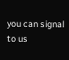you can signal to us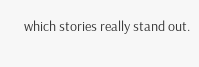which stories really stand out.